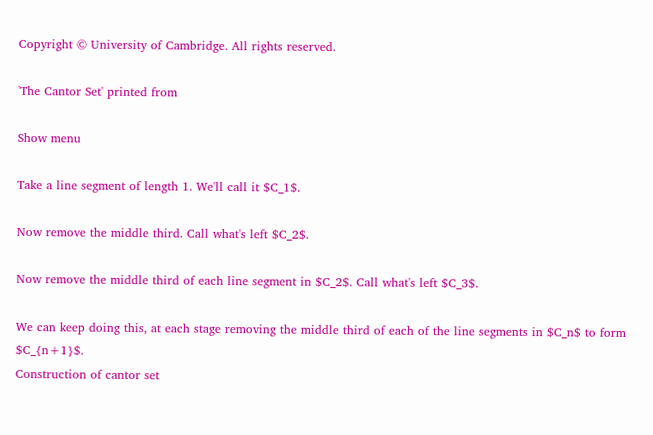Copyright © University of Cambridge. All rights reserved.

'The Cantor Set' printed from

Show menu

Take a line segment of length 1. We'll call it $C_1$.

Now remove the middle third. Call what's left $C_2$.

Now remove the middle third of each line segment in $C_2$. Call what's left $C_3$.

We can keep doing this, at each stage removing the middle third of each of the line segments in $C_n$ to form $C_{n+1}$.
Construction of cantor set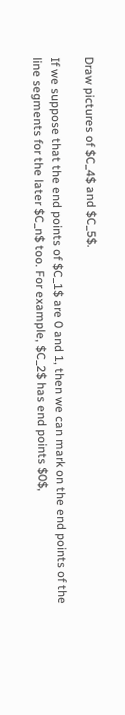Draw pictures of $C_4$ and $C_5$.

If we suppose that the end points of $C_1$ are 0 and 1, then we can mark on the end points of the line segments for the later $C_n$ too. For example, $C_2$ has end points $0$,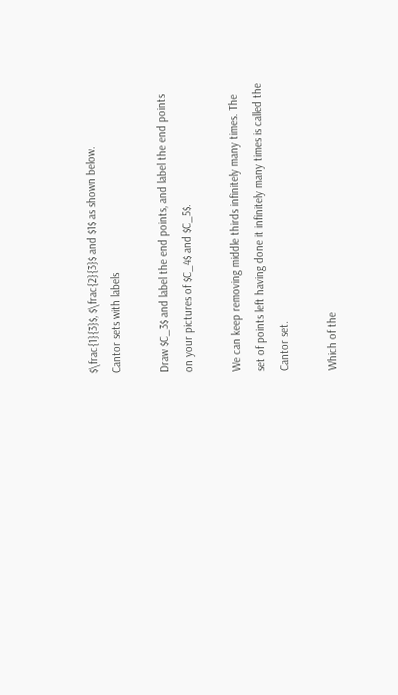$\frac{1}{3}$, $\frac{2}{3}$ and $1$ as shown below.
Cantor sets with labels

Draw $C_3$ and label the end points, and label the end points on your pictures of $C_4$ and $C_5$.

We can keep removing middle thirds infinitely many times. The set of points left having done it infinitely many times is called the Cantor set.

Which of the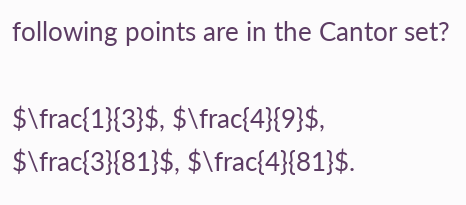following points are in the Cantor set?

$\frac{1}{3}$, $\frac{4}{9}$, $\frac{3}{81}$, $\frac{4}{81}$.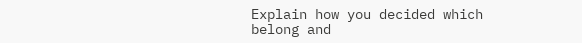Explain how you decided which belong and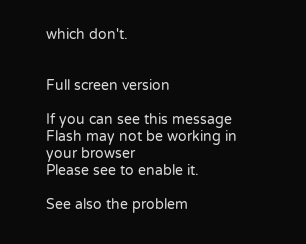which don't.


Full screen version

If you can see this message Flash may not be working in your browser
Please see to enable it.

See also the problem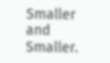Smaller and Smaller.